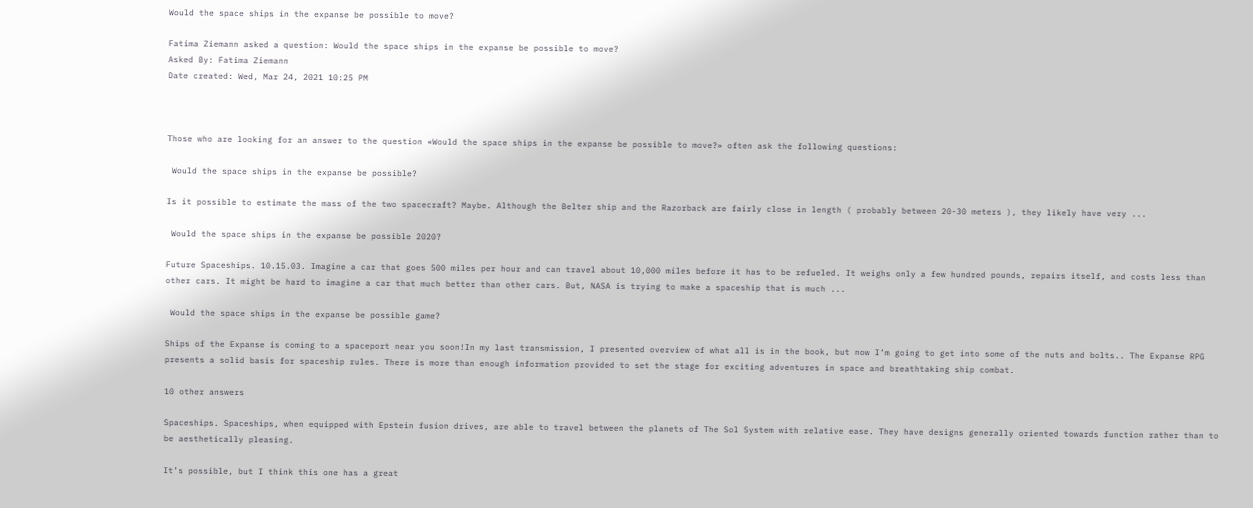Would the space ships in the expanse be possible to move?

Fatima Ziemann asked a question: Would the space ships in the expanse be possible to move?
Asked By: Fatima Ziemann
Date created: Wed, Mar 24, 2021 10:25 PM



Those who are looking for an answer to the question «Would the space ships in the expanse be possible to move?» often ask the following questions:

 Would the space ships in the expanse be possible?

Is it possible to estimate the mass of the two spacecraft? Maybe. Although the Belter ship and the Razorback are fairly close in length ( probably between 20-30 meters ), they likely have very ...

 Would the space ships in the expanse be possible 2020?

Future Spaceships. 10.15.03. Imagine a car that goes 500 miles per hour and can travel about 10,000 miles before it has to be refueled. It weighs only a few hundred pounds, repairs itself, and costs less than other cars. It might be hard to imagine a car that much better than other cars. But, NASA is trying to make a spaceship that is much ...

 Would the space ships in the expanse be possible game?

Ships of the Expanse is coming to a spaceport near you soon!In my last transmission, I presented overview of what all is in the book, but now I’m going to get into some of the nuts and bolts.. The Expanse RPG presents a solid basis for spaceship rules. There is more than enough information provided to set the stage for exciting adventures in space and breathtaking ship combat.

10 other answers

Spaceships. Spaceships, when equipped with Epstein fusion drives, are able to travel between the planets of The Sol System with relative ease. They have designs generally oriented towards function rather than to be aesthetically pleasing.

It’s possible, but I think this one has a great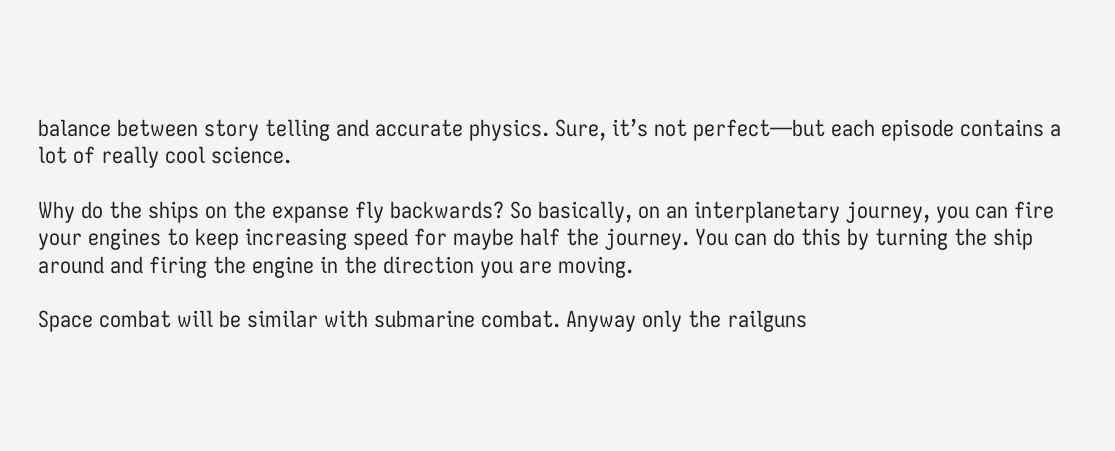balance between story telling and accurate physics. Sure, it’s not perfect—but each episode contains a lot of really cool science.

Why do the ships on the expanse fly backwards? So basically, on an interplanetary journey, you can fire your engines to keep increasing speed for maybe half the journey. You can do this by turning the ship around and firing the engine in the direction you are moving.

Space combat will be similar with submarine combat. Anyway only the railguns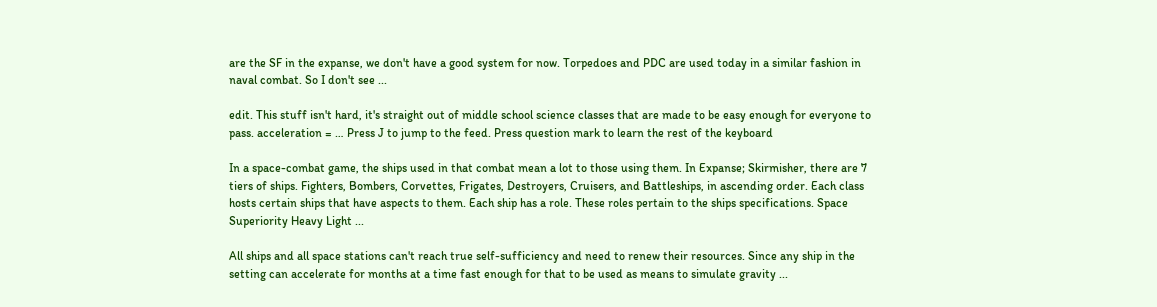are the SF in the expanse, we don't have a good system for now. Torpedoes and PDC are used today in a similar fashion in naval combat. So I don't see ...

edit. This stuff isn't hard, it's straight out of middle school science classes that are made to be easy enough for everyone to pass. acceleration = … Press J to jump to the feed. Press question mark to learn the rest of the keyboard

In a space-combat game, the ships used in that combat mean a lot to those using them. In Expanse; Skirmisher, there are 7 tiers of ships. Fighters, Bombers, Corvettes, Frigates, Destroyers, Cruisers, and Battleships, in ascending order. Each class hosts certain ships that have aspects to them. Each ship has a role. These roles pertain to the ships specifications. Space Superiority Heavy Light ...

All ships and all space stations can't reach true self-sufficiency and need to renew their resources. Since any ship in the setting can accelerate for months at a time fast enough for that to be used as means to simulate gravity ...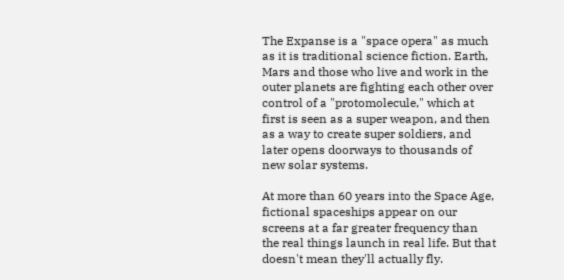The Expanse is a "space opera" as much as it is traditional science fiction. Earth, Mars and those who live and work in the outer planets are fighting each other over control of a "protomolecule," which at first is seen as a super weapon, and then as a way to create super soldiers, and later opens doorways to thousands of new solar systems.

At more than 60 years into the Space Age, fictional spaceships appear on our screens at a far greater frequency than the real things launch in real life. But that doesn't mean they'll actually fly.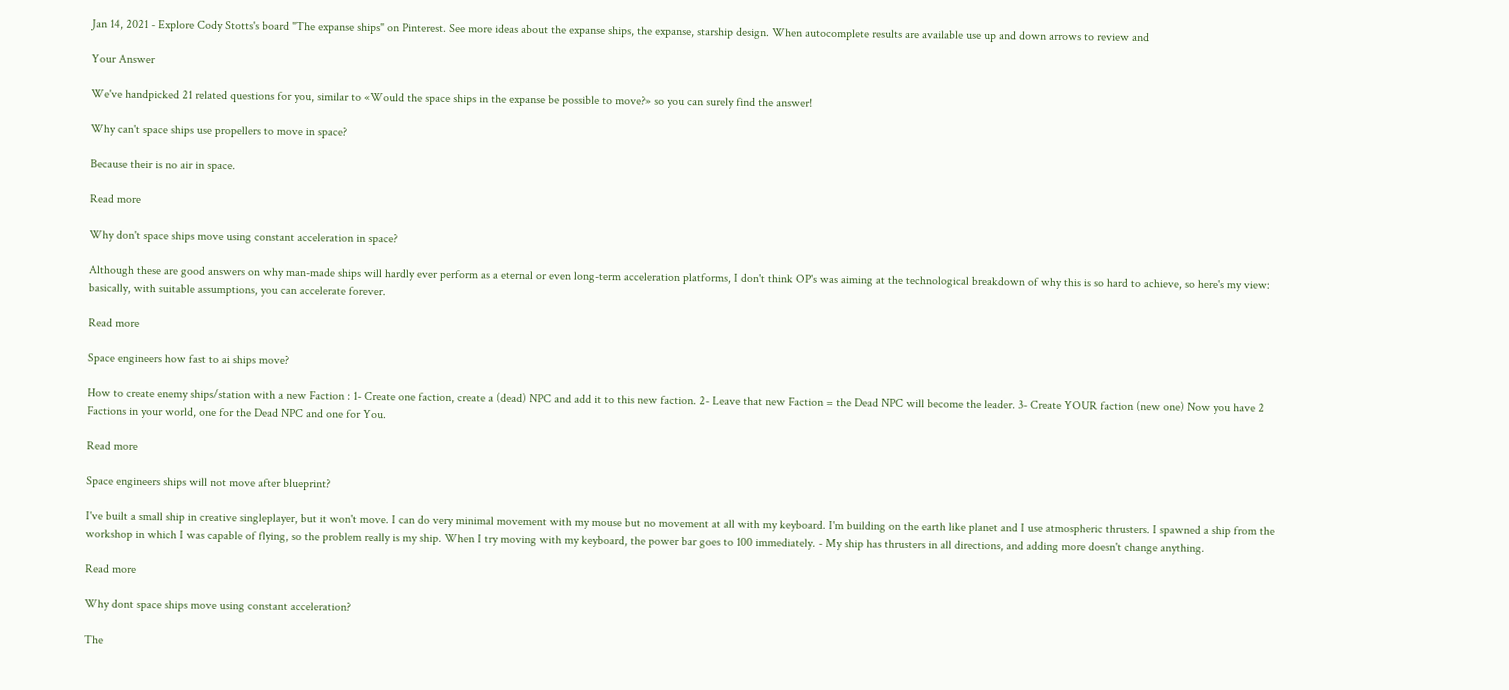Jan 14, 2021 - Explore Cody Stotts's board "The expanse ships" on Pinterest. See more ideas about the expanse ships, the expanse, starship design. When autocomplete results are available use up and down arrows to review and

Your Answer

We've handpicked 21 related questions for you, similar to «Would the space ships in the expanse be possible to move?» so you can surely find the answer!

Why can't space ships use propellers to move in space?

Because their is no air in space.

Read more

Why don't space ships move using constant acceleration in space?

Although these are good answers on why man-made ships will hardly ever perform as a eternal or even long-term acceleration platforms, I don't think OP's was aiming at the technological breakdown of why this is so hard to achieve, so here's my view: basically, with suitable assumptions, you can accelerate forever.

Read more

Space engineers how fast to ai ships move?

How to create enemy ships/station with a new Faction : 1- Create one faction, create a (dead) NPC and add it to this new faction. 2- Leave that new Faction = the Dead NPC will become the leader. 3- Create YOUR faction (new one) Now you have 2 Factions in your world, one for the Dead NPC and one for You.

Read more

Space engineers ships will not move after blueprint?

I've built a small ship in creative singleplayer, but it won't move. I can do very minimal movement with my mouse but no movement at all with my keyboard. I'm building on the earth like planet and I use atmospheric thrusters. I spawned a ship from the workshop in which I was capable of flying, so the problem really is my ship. When I try moving with my keyboard, the power bar goes to 100 immediately. - My ship has thrusters in all directions, and adding more doesn't change anything.

Read more

Why dont space ships move using constant acceleration?

The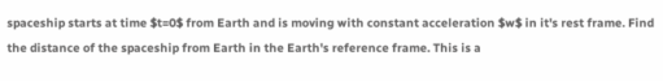spaceship starts at time $t=0$ from Earth and is moving with constant acceleration $w$ in it's rest frame. Find the distance of the spaceship from Earth in the Earth's reference frame. This is a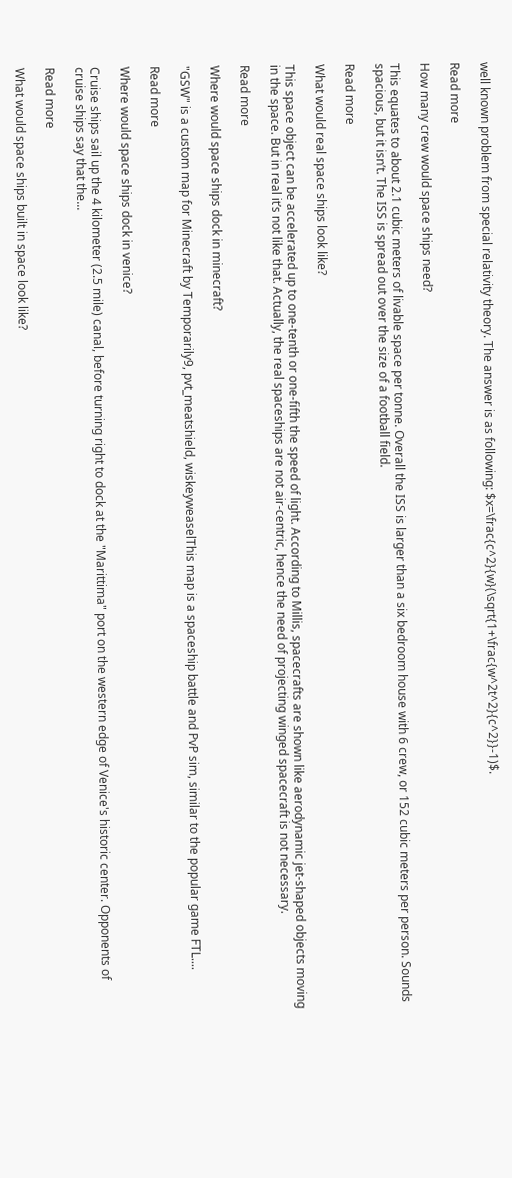well known problem from special relativity theory. The answer is as following: $x=\frac{c^2}{w}(\sqrt{1+\frac{w^2t^2}{c^2}}-1)$.

Read more

How many crew would space ships need?

This equates to about 2.1 cubic meters of livable space per tonne. Overall the ISS is larger than a six bedroom house with 6 crew, or 152 cubic meters per person. Sounds spacious, but it isn’t. The ISS is spread out over the size of a football field.

Read more

What would real space ships look like?

This space object can be accelerated up to one-tenth or one-fifth the speed of light. According to Millis, spacecrafts are shown like aerodynamic jet-shaped objects moving in the space. But in real it’s not like that. Actually, the real spaceships are not air-centric, hence the need of projecting winged spacecraft is not necessary.

Read more

Where would space ships dock in minecraft?

"GSW" is a custom map for Minecraft by Temporarily9, pvt_meatshield, wiskeyweaselThis map is a spaceship battle and PvP sim, similar to the popular game FTL....

Read more

Where would space ships dock in venice?

Cruise ships sail up the 4 kilometer (2.5 mile) canal, before turning right to dock at the "Marittima" port on the western edge of Venice's historic center. Opponents of cruise ships say that the...

Read more

What would space ships built in space look like?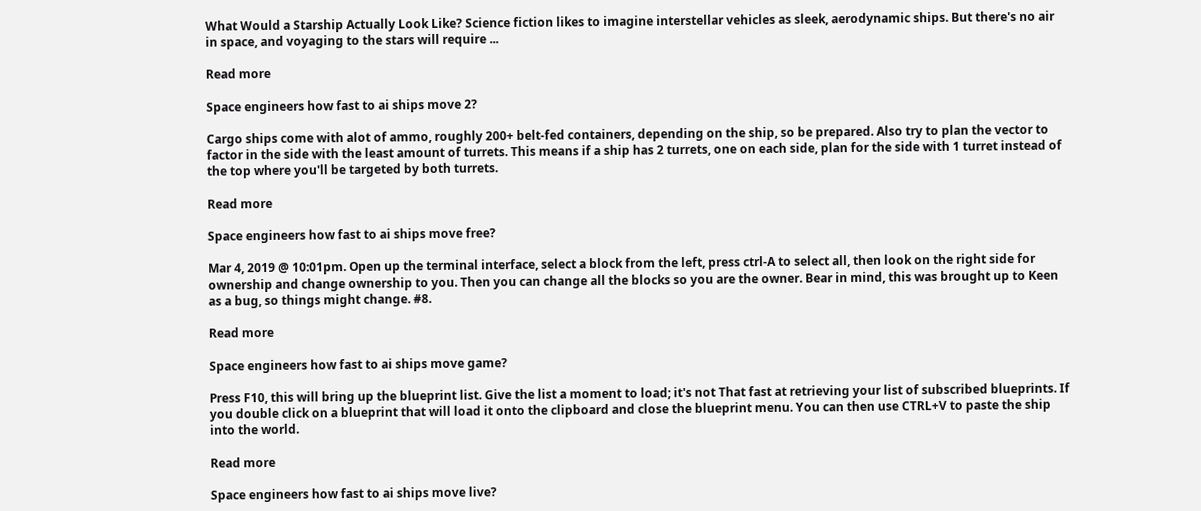What Would a Starship Actually Look Like? Science fiction likes to imagine interstellar vehicles as sleek, aerodynamic ships. But there's no air in space, and voyaging to the stars will require ...

Read more

Space engineers how fast to ai ships move 2?

Cargo ships come with alot of ammo, roughly 200+ belt-fed containers, depending on the ship, so be prepared. Also try to plan the vector to factor in the side with the least amount of turrets. This means if a ship has 2 turrets, one on each side, plan for the side with 1 turret instead of the top where you'll be targeted by both turrets.

Read more

Space engineers how fast to ai ships move free?

Mar 4, 2019 @ 10:01pm. Open up the terminal interface, select a block from the left, press ctrl-A to select all, then look on the right side for ownership and change ownership to you. Then you can change all the blocks so you are the owner. Bear in mind, this was brought up to Keen as a bug, so things might change. #8.

Read more

Space engineers how fast to ai ships move game?

Press F10, this will bring up the blueprint list. Give the list a moment to load; it's not That fast at retrieving your list of subscribed blueprints. If you double click on a blueprint that will load it onto the clipboard and close the blueprint menu. You can then use CTRL+V to paste the ship into the world.

Read more

Space engineers how fast to ai ships move live?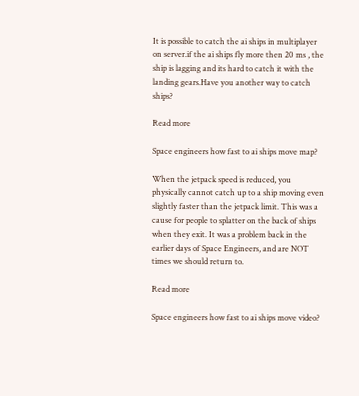It is possible to catch the ai ships in multiplayer on server.if the ai ships fly more then 20 ms , the ship is lagging and its hard to catch it with the landing gears.Have you another way to catch ships?

Read more

Space engineers how fast to ai ships move map?

When the jetpack speed is reduced, you physically cannot catch up to a ship moving even slightly faster than the jetpack limit. This was a cause for people to splatter on the back of ships when they exit. It was a problem back in the earlier days of Space Engineers, and are NOT times we should return to.

Read more

Space engineers how fast to ai ships move video?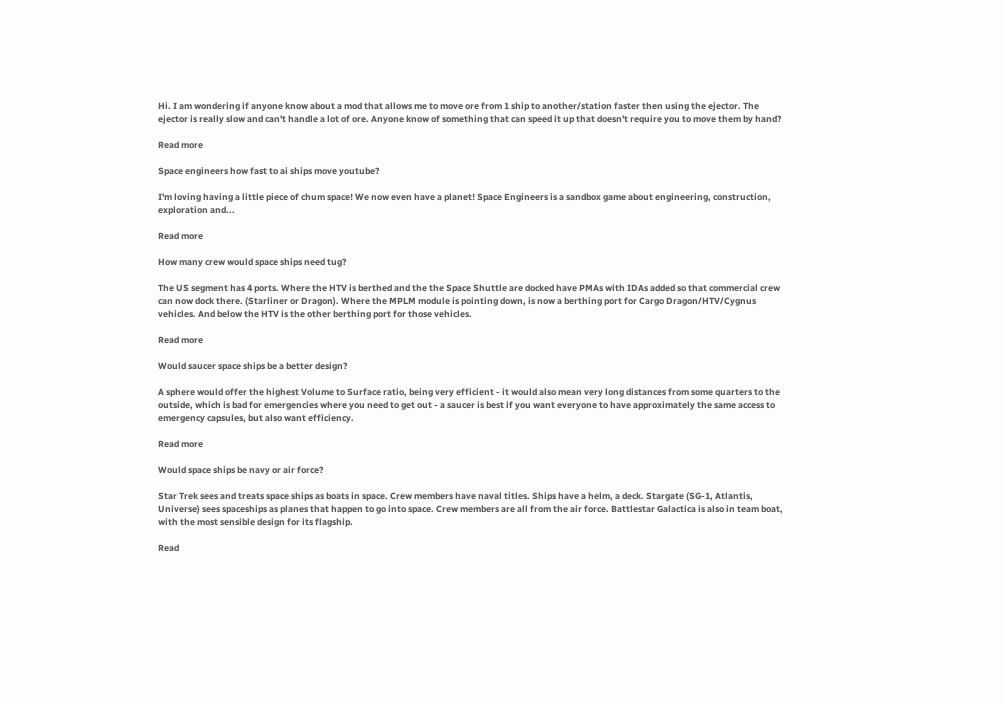Hi. I am wondering if anyone know about a mod that allows me to move ore from 1 ship to another/station faster then using the ejector. The ejector is really slow and can't handle a lot of ore. Anyone know of something that can speed it up that doesn't require you to move them by hand?

Read more

Space engineers how fast to ai ships move youtube?

I'm loving having a little piece of chum space! We now even have a planet! Space Engineers is a sandbox game about engineering, construction, exploration and...

Read more

How many crew would space ships need tug?

The US segment has 4 ports. Where the HTV is berthed and the the Space Shuttle are docked have PMAs with IDAs added so that commercial crew can now dock there. (Starliner or Dragon). Where the MPLM module is pointing down, is now a berthing port for Cargo Dragon/HTV/Cygnus vehicles. And below the HTV is the other berthing port for those vehicles.

Read more

Would saucer space ships be a better design?

A sphere would offer the highest Volume to Surface ratio, being very efficient - it would also mean very long distances from some quarters to the outside, which is bad for emergencies where you need to get out - a saucer is best if you want everyone to have approximately the same access to emergency capsules, but also want efficiency.

Read more

Would space ships be navy or air force?

Star Trek sees and treats space ships as boats in space. Crew members have naval titles. Ships have a helm, a deck. Stargate (SG-1, Atlantis, Universe) sees spaceships as planes that happen to go into space. Crew members are all from the air force. Battlestar Galactica is also in team boat, with the most sensible design for its flagship.

Read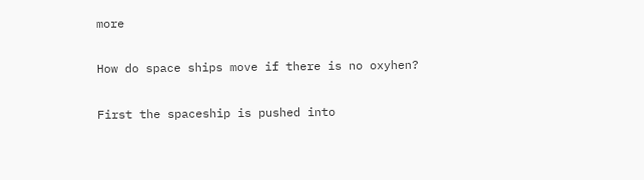more

How do space ships move if there is no oxyhen?

First the spaceship is pushed into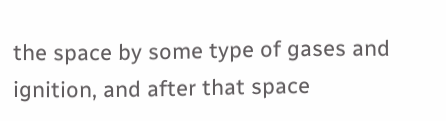the space by some type of gases and ignition, and after that space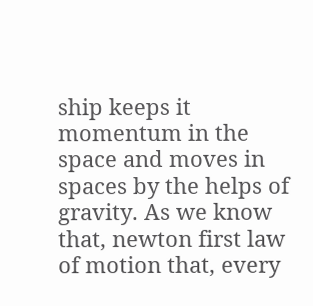ship keeps it momentum in the space and moves in spaces by the helps of gravity. As we know that, newton first law of motion that, every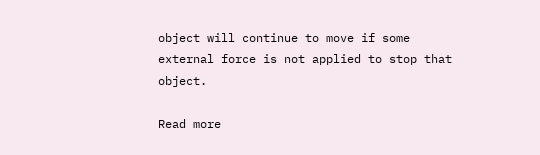object will continue to move if some external force is not applied to stop that object.

Read more